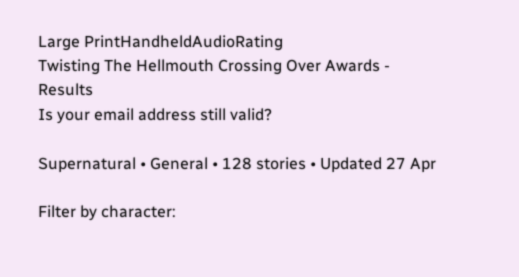Large PrintHandheldAudioRating
Twisting The Hellmouth Crossing Over Awards - Results
Is your email address still valid?

Supernatural • General • 128 stories • Updated 27 Apr

Filter by character: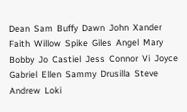Dean  Sam  Buffy  Dawn  John  Xander  Faith  Willow  Spike  Giles  Angel  Mary  Bobby  Jo  Castiel  Jess  Connor  Vi  Joyce  Gabriel  Ellen  Sammy  Drusilla  Steve  Andrew  Loki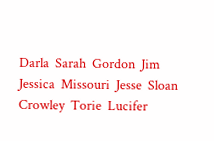Darla  Sarah  Gordon  Jim  Jessica  Missouri  Jesse  Sloan  Crowley  Torie  Lucifer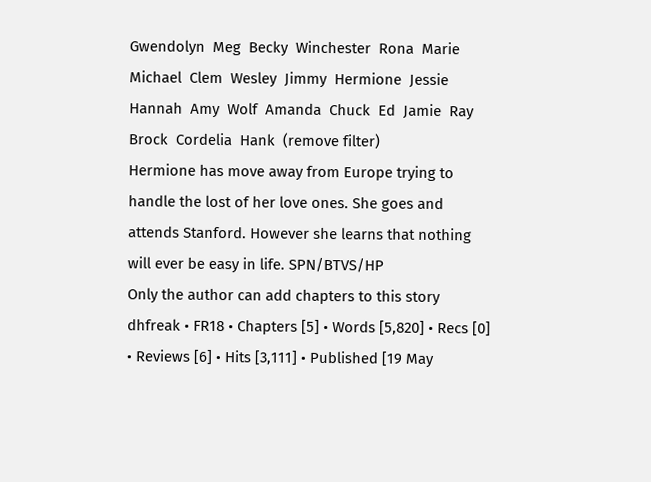Gwendolyn  Meg  Becky  Winchester  Rona  Marie  Michael  Clem  Wesley  Jimmy  Hermione  Jessie  Hannah  Amy  Wolf  Amanda  Chuck  Ed  Jamie  Ray  Brock  Cordelia  Hank  (remove filter)
Hermione has move away from Europe trying to handle the lost of her love ones. She goes and attends Stanford. However she learns that nothing will ever be easy in life. SPN/BTVS/HP
Only the author can add chapters to this story dhfreak • FR18 • Chapters [5] • Words [5,820] • Recs [0] • Reviews [6] • Hits [3,111] • Published [19 May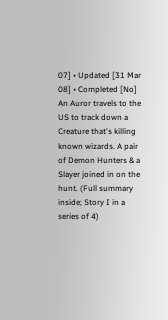07] • Updated [31 Mar 08] • Completed [No]
An Auror travels to the US to track down a Creature that's killing known wizards. A pair of Demon Hunters & a Slayer joined in on the hunt. (Full summary inside; Story I in a series of 4)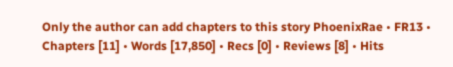Only the author can add chapters to this story PhoenixRae • FR13 • Chapters [11] • Words [17,850] • Recs [0] • Reviews [8] • Hits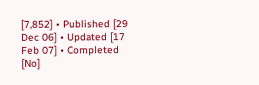[7,852] • Published [29 Dec 06] • Updated [17 Feb 07] • Completed [No]